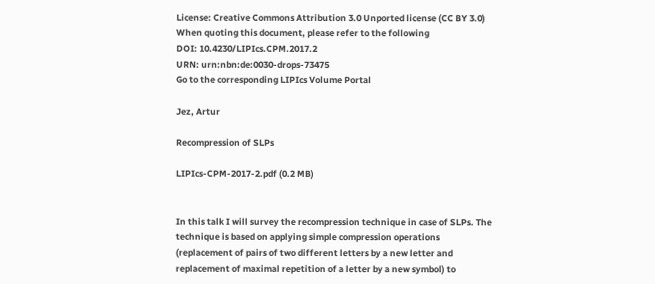License: Creative Commons Attribution 3.0 Unported license (CC BY 3.0)
When quoting this document, please refer to the following
DOI: 10.4230/LIPIcs.CPM.2017.2
URN: urn:nbn:de:0030-drops-73475
Go to the corresponding LIPIcs Volume Portal

Jez, Artur

Recompression of SLPs

LIPIcs-CPM-2017-2.pdf (0.2 MB)


In this talk I will survey the recompression technique in case of SLPs. The technique is based on applying simple compression operations (replacement of pairs of two different letters by a new letter and replacement of maximal repetition of a letter by a new symbol) to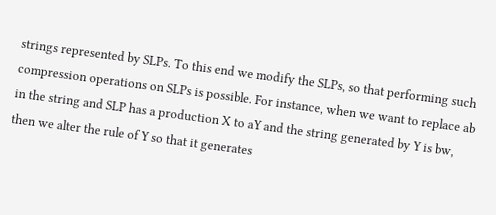strings represented by SLPs. To this end we modify the SLPs, so that performing such compression operations on SLPs is possible. For instance, when we want to replace ab in the string and SLP has a production X to aY and the string generated by Y is bw, then we alter the rule of Y so that it generates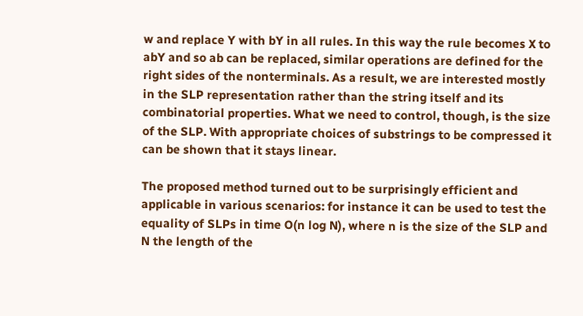w and replace Y with bY in all rules. In this way the rule becomes X to abY and so ab can be replaced, similar operations are defined for the right sides of the nonterminals. As a result, we are interested mostly in the SLP representation rather than the string itself and its combinatorial properties. What we need to control, though, is the size of the SLP. With appropriate choices of substrings to be compressed it can be shown that it stays linear.

The proposed method turned out to be surprisingly efficient and applicable in various scenarios: for instance it can be used to test the equality of SLPs in time O(n log N), where n is the size of the SLP and N the length of the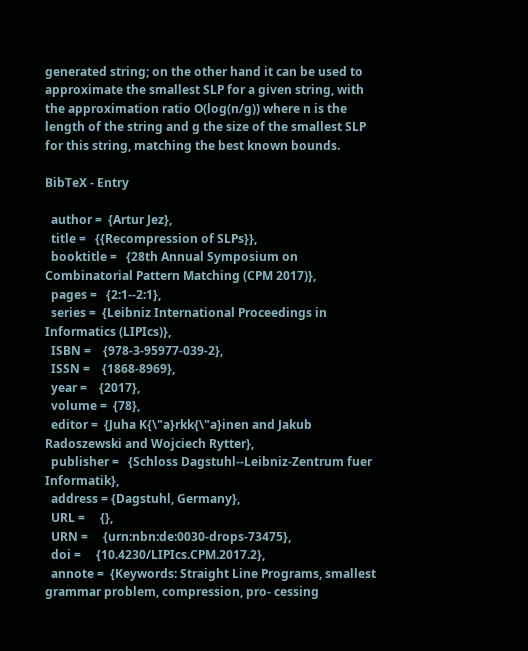generated string; on the other hand it can be used to approximate the smallest SLP for a given string, with the approximation ratio O(log(n/g)) where n is the length of the string and g the size of the smallest SLP for this string, matching the best known bounds.

BibTeX - Entry

  author =  {Artur Jez},
  title =   {{Recompression of SLPs}},
  booktitle =   {28th Annual Symposium on Combinatorial Pattern Matching (CPM 2017)},
  pages =   {2:1--2:1},
  series =  {Leibniz International Proceedings in Informatics (LIPIcs)},
  ISBN =    {978-3-95977-039-2},
  ISSN =    {1868-8969},
  year =    {2017},
  volume =  {78},
  editor =  {Juha K{\"a}rkk{\"a}inen and Jakub Radoszewski and Wojciech Rytter},
  publisher =   {Schloss Dagstuhl--Leibniz-Zentrum fuer Informatik},
  address = {Dagstuhl, Germany},
  URL =     {},
  URN =     {urn:nbn:de:0030-drops-73475},
  doi =     {10.4230/LIPIcs.CPM.2017.2},
  annote =  {Keywords: Straight Line Programs, smallest grammar problem, compression, pro- cessing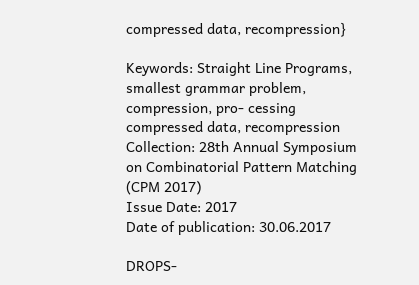compressed data, recompression}

Keywords: Straight Line Programs, smallest grammar problem, compression, pro- cessing compressed data, recompression
Collection: 28th Annual Symposium on Combinatorial Pattern Matching (CPM 2017)
Issue Date: 2017
Date of publication: 30.06.2017

DROPS-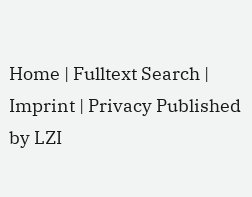Home | Fulltext Search | Imprint | Privacy Published by LZI